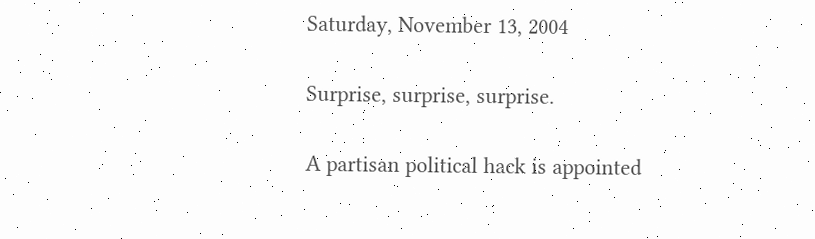Saturday, November 13, 2004

Surprise, surprise, surprise.

A partisan political hack is appointed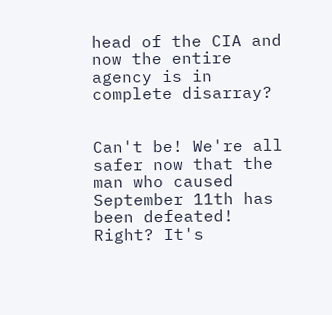head of the CIA and now the entire agency is in complete disarray?


Can't be! We're all safer now that the man who caused September 11th has been defeated! Right? It's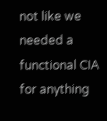not like we needed a functional CIA for anything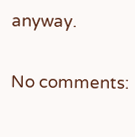anyway.

No comments: